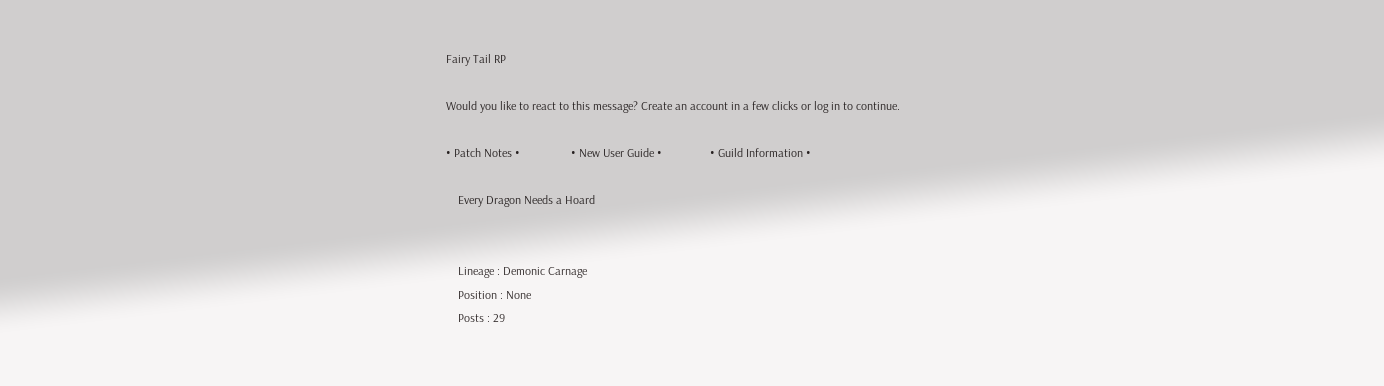Fairy Tail RP

Would you like to react to this message? Create an account in a few clicks or log in to continue.

• Patch Notes •                 • New User Guide •                • Guild Information •

    Every Dragon Needs a Hoard


    Lineage : Demonic Carnage
    Position : None
    Posts : 29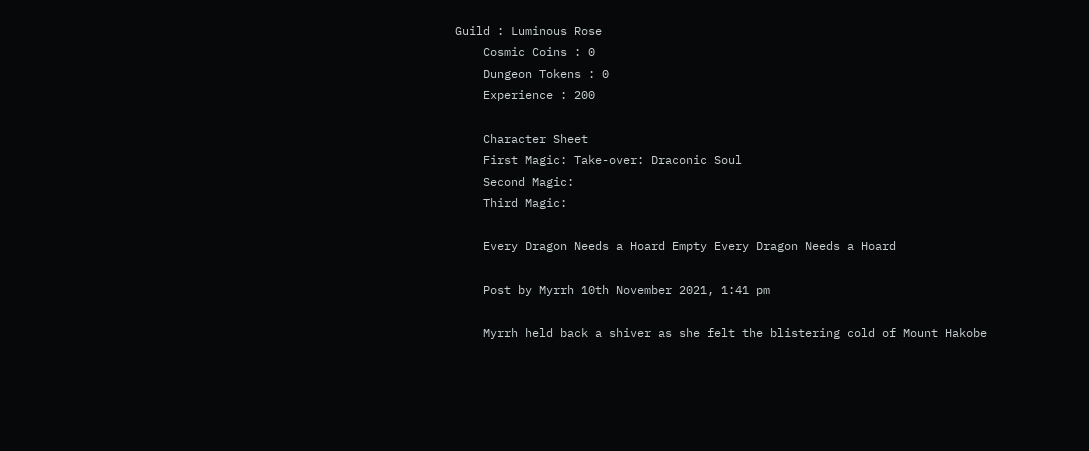Guild : Luminous Rose
    Cosmic Coins : 0
    Dungeon Tokens : 0
    Experience : 200

    Character Sheet
    First Magic: Take-over: Draconic Soul
    Second Magic:
    Third Magic:

    Every Dragon Needs a Hoard Empty Every Dragon Needs a Hoard

    Post by Myrrh 10th November 2021, 1:41 pm

    Myrrh held back a shiver as she felt the blistering cold of Mount Hakobe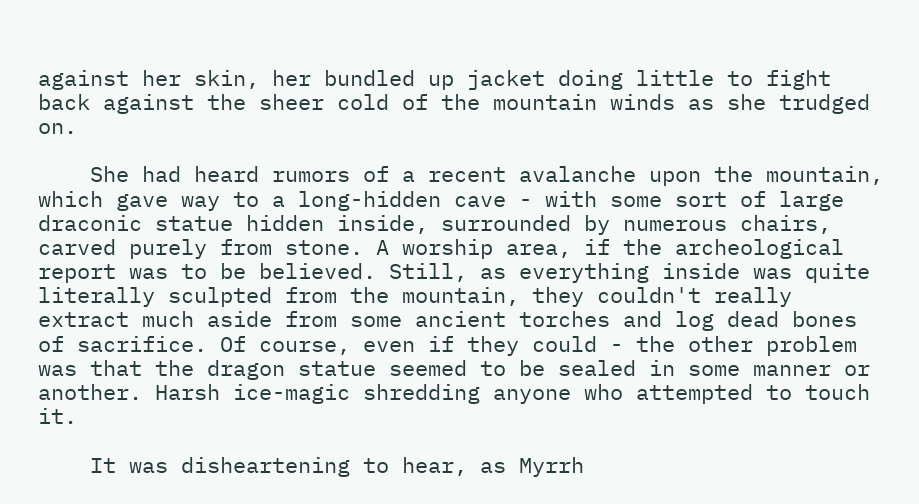against her skin, her bundled up jacket doing little to fight back against the sheer cold of the mountain winds as she trudged on.

    She had heard rumors of a recent avalanche upon the mountain, which gave way to a long-hidden cave - with some sort of large draconic statue hidden inside, surrounded by numerous chairs, carved purely from stone. A worship area, if the archeological report was to be believed. Still, as everything inside was quite literally sculpted from the mountain, they couldn't really extract much aside from some ancient torches and log dead bones of sacrifice. Of course, even if they could - the other problem was that the dragon statue seemed to be sealed in some manner or another. Harsh ice-magic shredding anyone who attempted to touch it.

    It was disheartening to hear, as Myrrh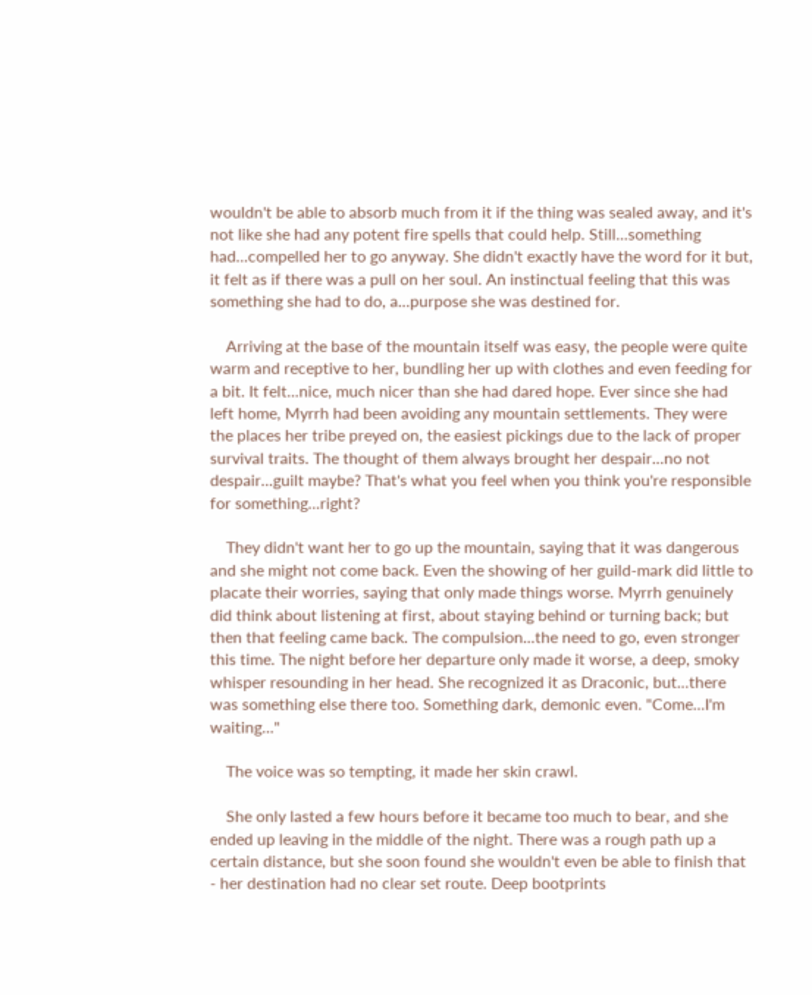wouldn't be able to absorb much from it if the thing was sealed away, and it's not like she had any potent fire spells that could help. Still...something had...compelled her to go anyway. She didn't exactly have the word for it but, it felt as if there was a pull on her soul. An instinctual feeling that this was something she had to do, a...purpose she was destined for.

    Arriving at the base of the mountain itself was easy, the people were quite warm and receptive to her, bundling her up with clothes and even feeding for a bit. It felt...nice, much nicer than she had dared hope. Ever since she had left home, Myrrh had been avoiding any mountain settlements. They were the places her tribe preyed on, the easiest pickings due to the lack of proper survival traits. The thought of them always brought her despair...no not despair...guilt maybe? That's what you feel when you think you're responsible for something...right?

    They didn't want her to go up the mountain, saying that it was dangerous and she might not come back. Even the showing of her guild-mark did little to placate their worries, saying that only made things worse. Myrrh genuinely did think about listening at first, about staying behind or turning back; but then that feeling came back. The compulsion...the need to go, even stronger this time. The night before her departure only made it worse, a deep, smoky whisper resounding in her head. She recognized it as Draconic, but...there was something else there too. Something dark, demonic even. "Come...I'm waiting..."

    The voice was so tempting, it made her skin crawl.

    She only lasted a few hours before it became too much to bear, and she ended up leaving in the middle of the night. There was a rough path up a certain distance, but she soon found she wouldn't even be able to finish that - her destination had no clear set route. Deep bootprints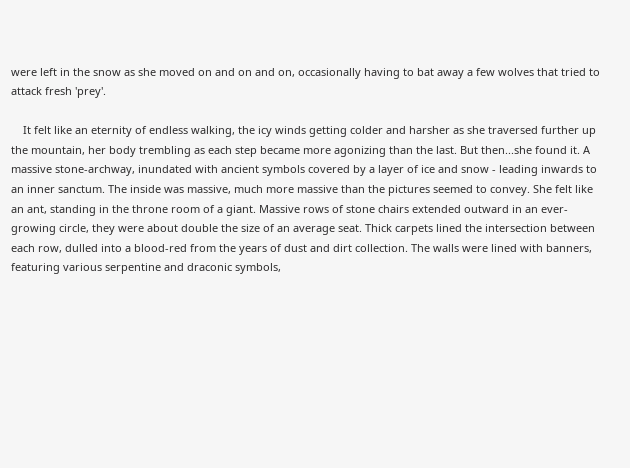were left in the snow as she moved on and on and on, occasionally having to bat away a few wolves that tried to attack fresh 'prey'.

    It felt like an eternity of endless walking, the icy winds getting colder and harsher as she traversed further up the mountain, her body trembling as each step became more agonizing than the last. But then...she found it. A massive stone-archway, inundated with ancient symbols covered by a layer of ice and snow - leading inwards to an inner sanctum. The inside was massive, much more massive than the pictures seemed to convey. She felt like an ant, standing in the throne room of a giant. Massive rows of stone chairs extended outward in an ever-growing circle, they were about double the size of an average seat. Thick carpets lined the intersection between each row, dulled into a blood-red from the years of dust and dirt collection. The walls were lined with banners, featuring various serpentine and draconic symbols,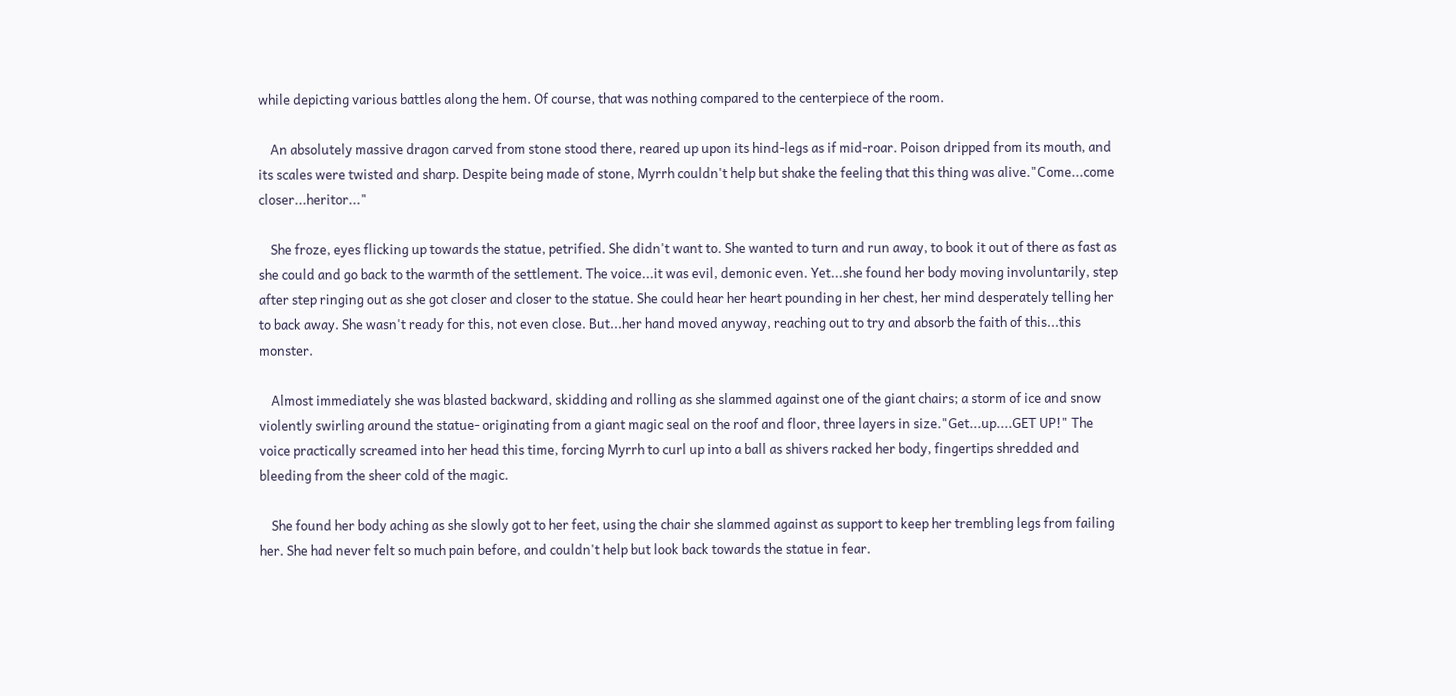while depicting various battles along the hem. Of course, that was nothing compared to the centerpiece of the room.

    An absolutely massive dragon carved from stone stood there, reared up upon its hind-legs as if mid-roar. Poison dripped from its mouth, and its scales were twisted and sharp. Despite being made of stone, Myrrh couldn't help but shake the feeling that this thing was alive."Come...come closer...heritor..."

    She froze, eyes flicking up towards the statue, petrified. She didn't want to. She wanted to turn and run away, to book it out of there as fast as she could and go back to the warmth of the settlement. The voice...it was evil, demonic even. Yet...she found her body moving involuntarily, step after step ringing out as she got closer and closer to the statue. She could hear her heart pounding in her chest, her mind desperately telling her to back away. She wasn't ready for this, not even close. But...her hand moved anyway, reaching out to try and absorb the faith of this...this monster.

    Almost immediately she was blasted backward, skidding and rolling as she slammed against one of the giant chairs; a storm of ice and snow violently swirling around the statue- originating from a giant magic seal on the roof and floor, three layers in size."Get...up....GET UP!" The voice practically screamed into her head this time, forcing Myrrh to curl up into a ball as shivers racked her body, fingertips shredded and bleeding from the sheer cold of the magic.

    She found her body aching as she slowly got to her feet, using the chair she slammed against as support to keep her trembling legs from failing her. She had never felt so much pain before, and couldn't help but look back towards the statue in fear.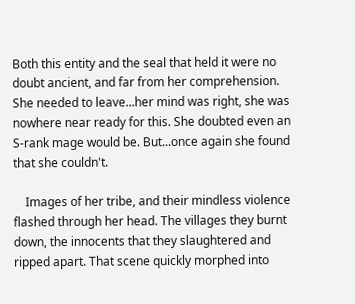Both this entity and the seal that held it were no doubt ancient, and far from her comprehension. She needed to leave...her mind was right, she was nowhere near ready for this. She doubted even an S-rank mage would be. But...once again she found that she couldn't.

    Images of her tribe, and their mindless violence flashed through her head. The villages they burnt down, the innocents that they slaughtered and ripped apart. That scene quickly morphed into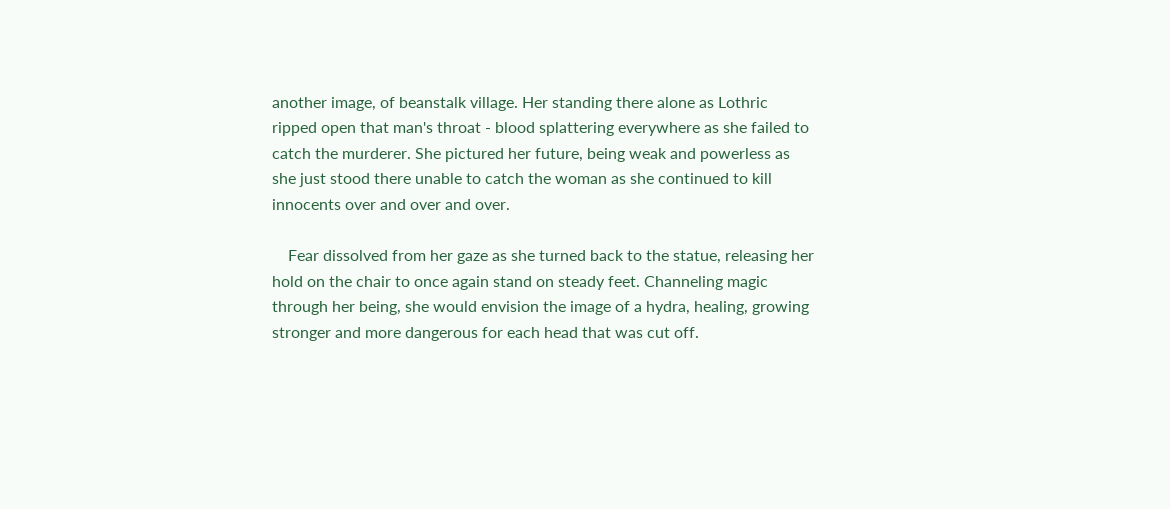another image, of beanstalk village. Her standing there alone as Lothric ripped open that man's throat - blood splattering everywhere as she failed to catch the murderer. She pictured her future, being weak and powerless as she just stood there unable to catch the woman as she continued to kill innocents over and over and over.

    Fear dissolved from her gaze as she turned back to the statue, releasing her hold on the chair to once again stand on steady feet. Channeling magic through her being, she would envision the image of a hydra, healing, growing stronger and more dangerous for each head that was cut off.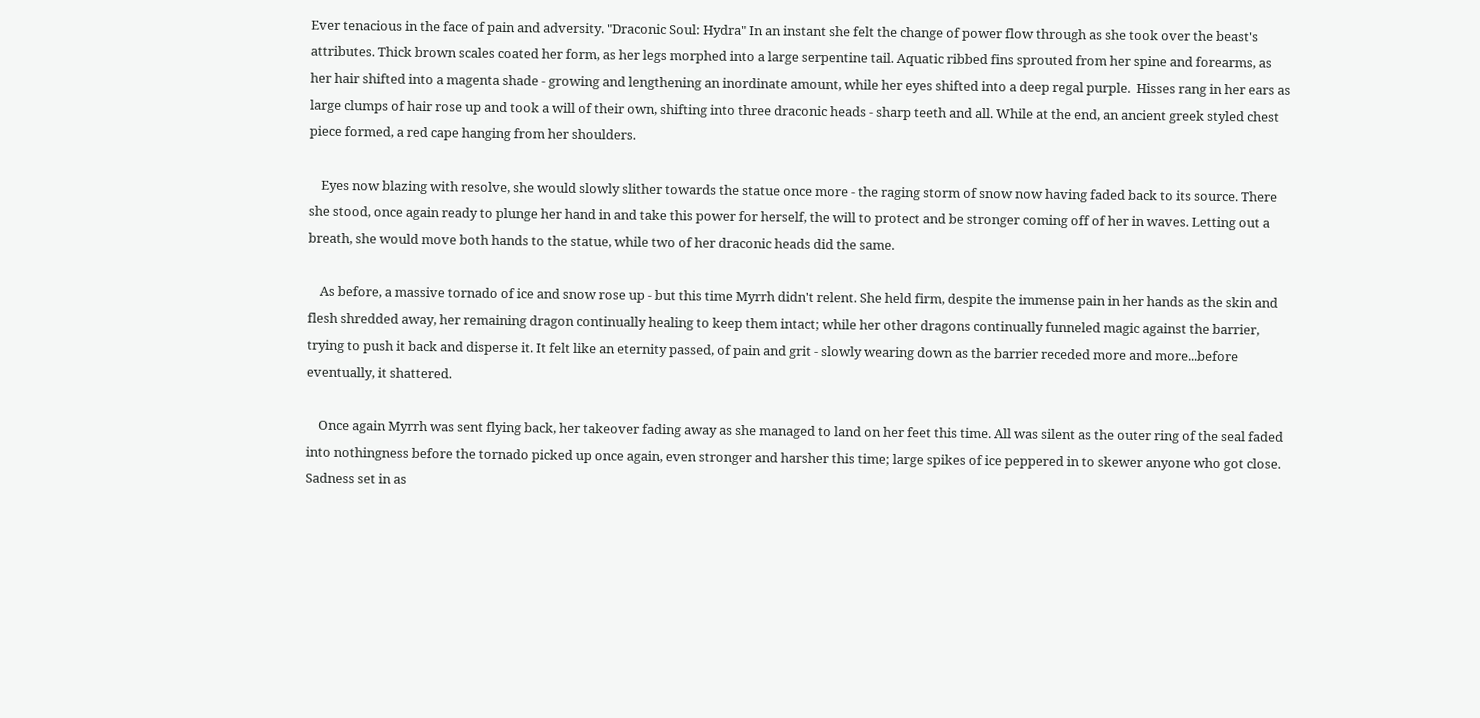Ever tenacious in the face of pain and adversity. "Draconic Soul: Hydra" In an instant she felt the change of power flow through as she took over the beast's attributes. Thick brown scales coated her form, as her legs morphed into a large serpentine tail. Aquatic ribbed fins sprouted from her spine and forearms, as her hair shifted into a magenta shade - growing and lengthening an inordinate amount, while her eyes shifted into a deep regal purple.  Hisses rang in her ears as large clumps of hair rose up and took a will of their own, shifting into three draconic heads - sharp teeth and all. While at the end, an ancient greek styled chest piece formed, a red cape hanging from her shoulders.

    Eyes now blazing with resolve, she would slowly slither towards the statue once more - the raging storm of snow now having faded back to its source. There she stood, once again ready to plunge her hand in and take this power for herself, the will to protect and be stronger coming off of her in waves. Letting out a breath, she would move both hands to the statue, while two of her draconic heads did the same.

    As before, a massive tornado of ice and snow rose up - but this time Myrrh didn't relent. She held firm, despite the immense pain in her hands as the skin and flesh shredded away, her remaining dragon continually healing to keep them intact; while her other dragons continually funneled magic against the barrier, trying to push it back and disperse it. It felt like an eternity passed, of pain and grit - slowly wearing down as the barrier receded more and more...before eventually, it shattered.

    Once again Myrrh was sent flying back, her takeover fading away as she managed to land on her feet this time. All was silent as the outer ring of the seal faded into nothingness before the tornado picked up once again, even stronger and harsher this time; large spikes of ice peppered in to skewer anyone who got close. Sadness set in as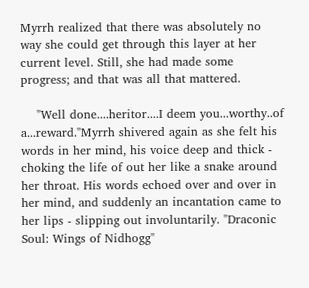Myrrh realized that there was absolutely no way she could get through this layer at her current level. Still, she had made some progress; and that was all that mattered.

    "Well done....heritor....I deem you...worthy..of a...reward."Myrrh shivered again as she felt his words in her mind, his voice deep and thick - choking the life of out her like a snake around her throat. His words echoed over and over in her mind, and suddenly an incantation came to her lips - slipping out involuntarily. "Draconic Soul: Wings of Nidhogg"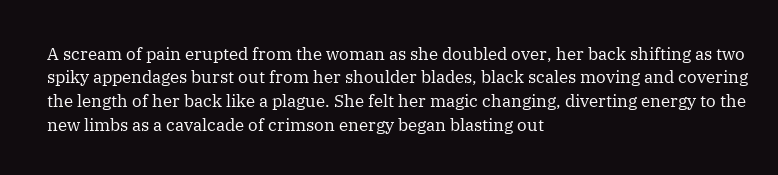A scream of pain erupted from the woman as she doubled over, her back shifting as two spiky appendages burst out from her shoulder blades, black scales moving and covering the length of her back like a plague. She felt her magic changing, diverting energy to the new limbs as a cavalcade of crimson energy began blasting out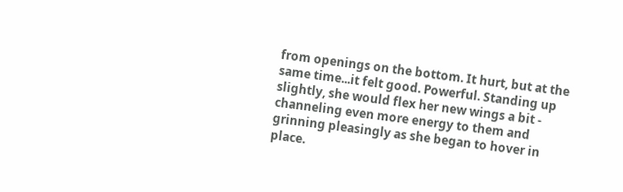from openings on the bottom. It hurt, but at the same time...it felt good. Powerful. Standing up slightly, she would flex her new wings a bit - channeling even more energy to them and grinning pleasingly as she began to hover in place.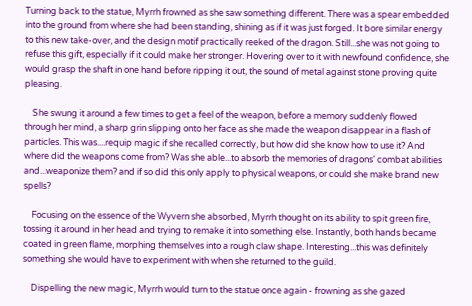Turning back to the statue, Myrrh frowned as she saw something different. There was a spear embedded into the ground from where she had been standing, shining as if it was just forged. It bore similar energy to this new take-over, and the design motif practically reeked of the dragon. Still...she was not going to refuse this gift, especially if it could make her stronger. Hovering over to it with newfound confidence, she would grasp the shaft in one hand before ripping it out, the sound of metal against stone proving quite pleasing.

    She swung it around a few times to get a feel of the weapon, before a memory suddenly flowed through her mind, a sharp grin slipping onto her face as she made the weapon disappear in a flash of particles. This was....requip magic if she recalled correctly, but how did she know how to use it? And where did the weapons come from? Was she able...to absorb the memories of dragons' combat abilities and...weaponize them? and if so did this only apply to physical weapons, or could she make brand new spells?

    Focusing on the essence of the Wyvern she absorbed, Myrrh thought on its ability to spit green fire, tossing it around in her head and trying to remake it into something else. Instantly, both hands became coated in green flame, morphing themselves into a rough claw shape. Interesting...this was definitely something she would have to experiment with when she returned to the guild.

    Dispelling the new magic, Myrrh would turn to the statue once again - frowning as she gazed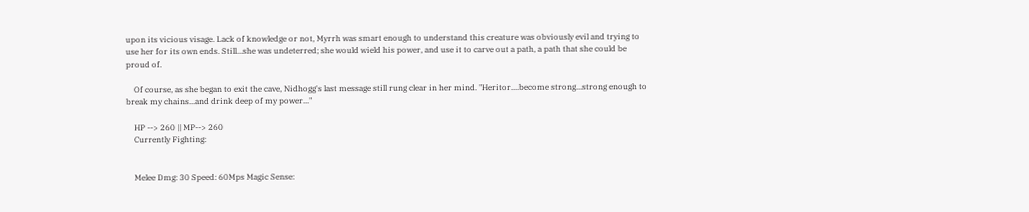upon its vicious visage. Lack of knowledge or not, Myrrh was smart enough to understand this creature was obviously evil and trying to use her for its own ends. Still...she was undeterred; she would wield his power, and use it to carve out a path, a path that she could be proud of.

    Of course, as she began to exit the cave, Nidhogg's last message still rung clear in her mind. "Heritor....become strong...strong enough to break my chains...and drink deep of my power..."

    HP --> 260 || MP--> 260
    Currently Fighting:


    Melee Dmg: 30 Speed: 60Mps Magic Sense: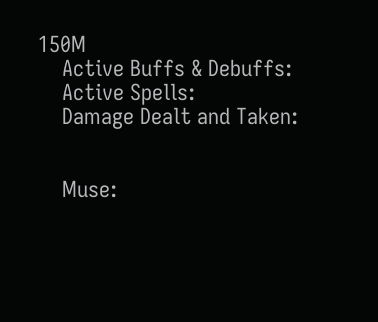150M
    Active Buffs & Debuffs:
    Active Spells:
    Damage Dealt and Taken:


    Muse: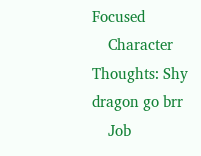Focused
    Character Thoughts: Shy dragon go brr
    Job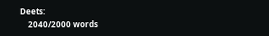Deets:
    2040/2000 words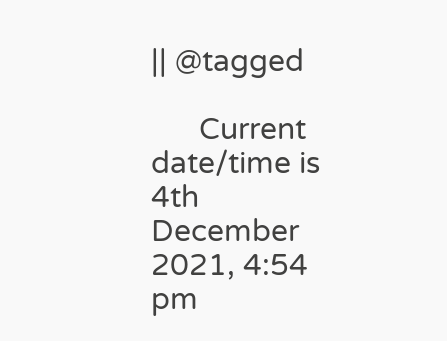|| @tagged

      Current date/time is 4th December 2021, 4:54 pm